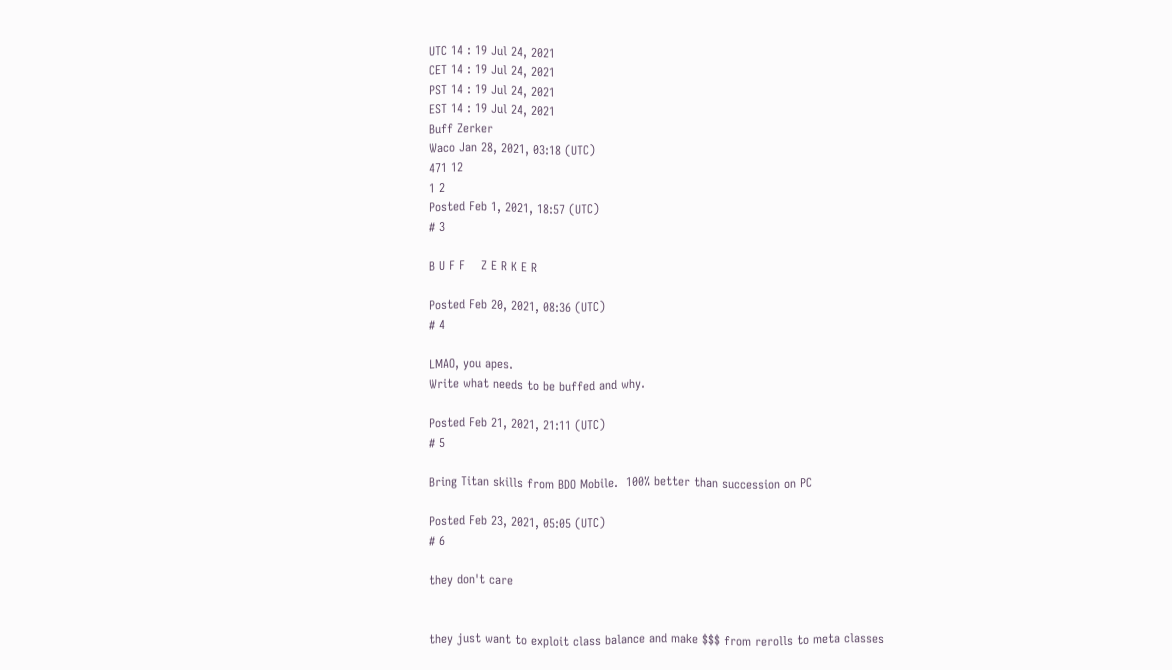UTC 14 : 19 Jul 24, 2021
CET 14 : 19 Jul 24, 2021
PST 14 : 19 Jul 24, 2021
EST 14 : 19 Jul 24, 2021
Buff Zerker
Waco Jan 28, 2021, 03:18 (UTC)
471 12
1 2
Posted Feb 1, 2021, 18:57 (UTC)
# 3

B U F F    Z E R K E R

Posted Feb 20, 2021, 08:36 (UTC)
# 4

LMAO, you apes.
Write what needs to be buffed and why.

Posted Feb 21, 2021, 21:11 (UTC)
# 5

Bring Titan skills from BDO Mobile.  100% better than succession on PC

Posted Feb 23, 2021, 05:05 (UTC)
# 6

they don't care


they just want to exploit class balance and make $$$ from rerolls to meta classes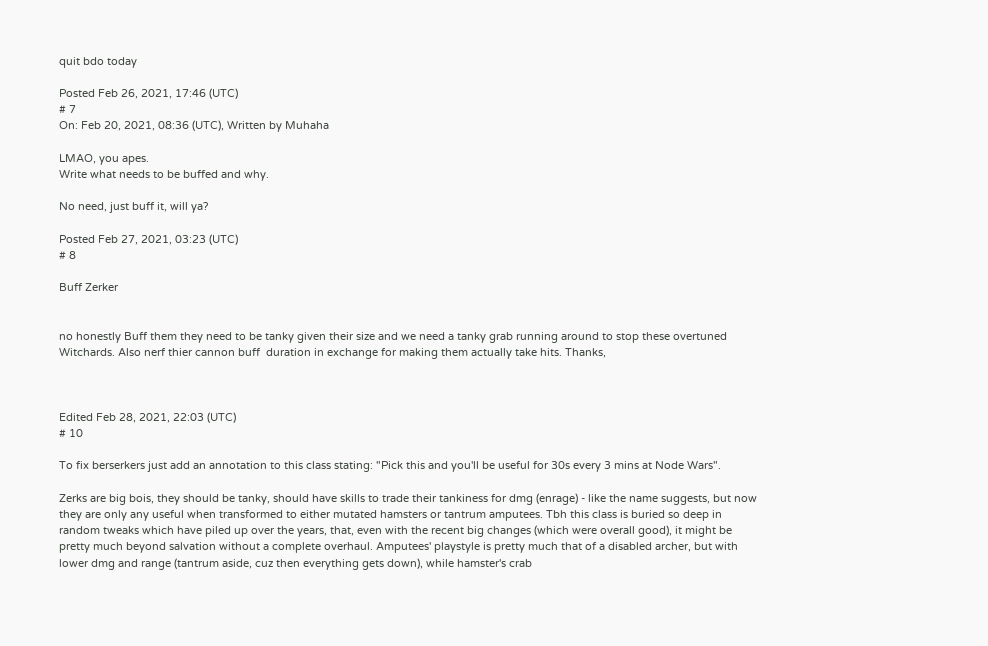quit bdo today

Posted Feb 26, 2021, 17:46 (UTC)
# 7
On: Feb 20, 2021, 08:36 (UTC), Written by Muhaha

LMAO, you apes.
Write what needs to be buffed and why.

No need, just buff it, will ya?

Posted Feb 27, 2021, 03:23 (UTC)
# 8

Buff Zerker


no honestly Buff them they need to be tanky given their size and we need a tanky grab running around to stop these overtuned Witchards. Also nerf thier cannon buff  duration in exchange for making them actually take hits. Thanks,



Edited Feb 28, 2021, 22:03 (UTC)
# 10

To fix berserkers just add an annotation to this class stating: "Pick this and you'll be useful for 30s every 3 mins at Node Wars".

Zerks are big bois, they should be tanky, should have skills to trade their tankiness for dmg (enrage) - like the name suggests, but now they are only any useful when transformed to either mutated hamsters or tantrum amputees. Tbh this class is buried so deep in random tweaks which have piled up over the years, that, even with the recent big changes (which were overall good), it might be pretty much beyond salvation without a complete overhaul. Amputees' playstyle is pretty much that of a disabled archer, but with lower dmg and range (tantrum aside, cuz then everything gets down), while hamster's crab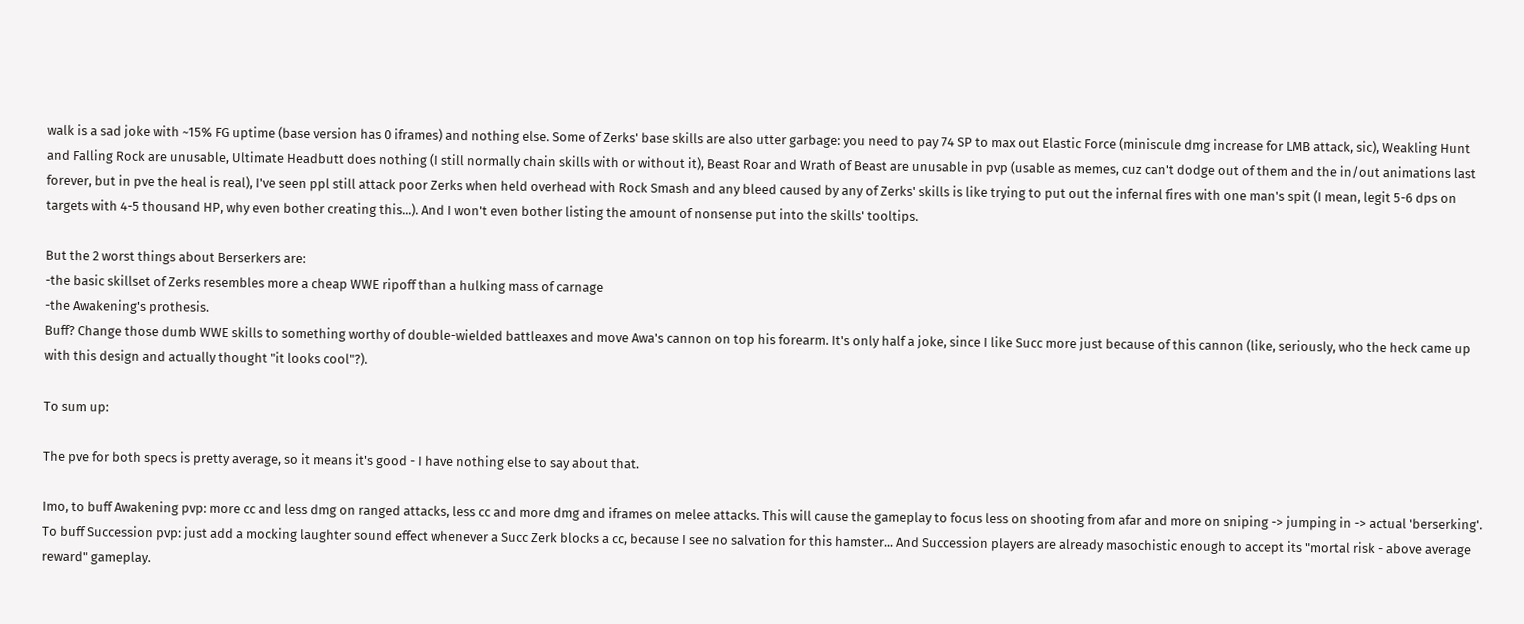walk is a sad joke with ~15% FG uptime (base version has 0 iframes) and nothing else. Some of Zerks' base skills are also utter garbage: you need to pay 74 SP to max out Elastic Force (miniscule dmg increase for LMB attack, sic), Weakling Hunt and Falling Rock are unusable, Ultimate Headbutt does nothing (I still normally chain skills with or without it), Beast Roar and Wrath of Beast are unusable in pvp (usable as memes, cuz can't dodge out of them and the in/out animations last forever, but in pve the heal is real), I've seen ppl still attack poor Zerks when held overhead with Rock Smash and any bleed caused by any of Zerks' skills is like trying to put out the infernal fires with one man's spit (I mean, legit 5-6 dps on targets with 4-5 thousand HP, why even bother creating this...). And I won't even bother listing the amount of nonsense put into the skills' tooltips.

But the 2 worst things about Berserkers are:
-the basic skillset of Zerks resembles more a cheap WWE ripoff than a hulking mass of carnage
-the Awakening's prothesis.
Buff? Change those dumb WWE skills to something worthy of double-wielded battleaxes and move Awa's cannon on top his forearm. It's only half a joke, since I like Succ more just because of this cannon (like, seriously, who the heck came up with this design and actually thought "it looks cool"?).

To sum up:

The pve for both specs is pretty average, so it means it's good - I have nothing else to say about that.

Imo, to buff Awakening pvp: more cc and less dmg on ranged attacks, less cc and more dmg and iframes on melee attacks. This will cause the gameplay to focus less on shooting from afar and more on sniping -> jumping in -> actual 'berserking'.
To buff Succession pvp: just add a mocking laughter sound effect whenever a Succ Zerk blocks a cc, because I see no salvation for this hamster... And Succession players are already masochistic enough to accept its "mortal risk - above average reward" gameplay.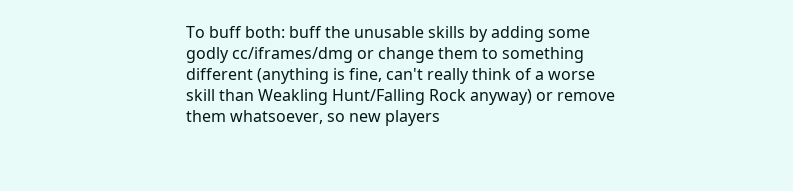To buff both: buff the unusable skills by adding some godly cc/iframes/dmg or change them to something different (anything is fine, can't really think of a worse skill than Weakling Hunt/Falling Rock anyway) or remove them whatsoever, so new players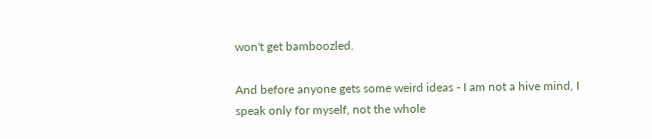won't get bamboozled.

And before anyone gets some weird ideas - I am not a hive mind, I speak only for myself, not the whole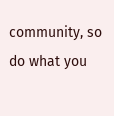community, so do what you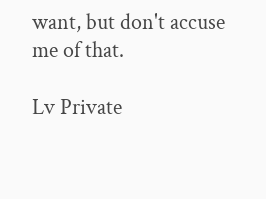want, but don't accuse me of that.

Lv Private